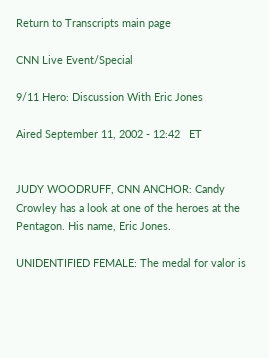Return to Transcripts main page

CNN Live Event/Special

9/11 Hero: Discussion With Eric Jones

Aired September 11, 2002 - 12:42   ET


JUDY WOODRUFF, CNN ANCHOR: Candy Crowley has a look at one of the heroes at the Pentagon. His name, Eric Jones.

UNIDENTIFIED FEMALE: The medal for valor is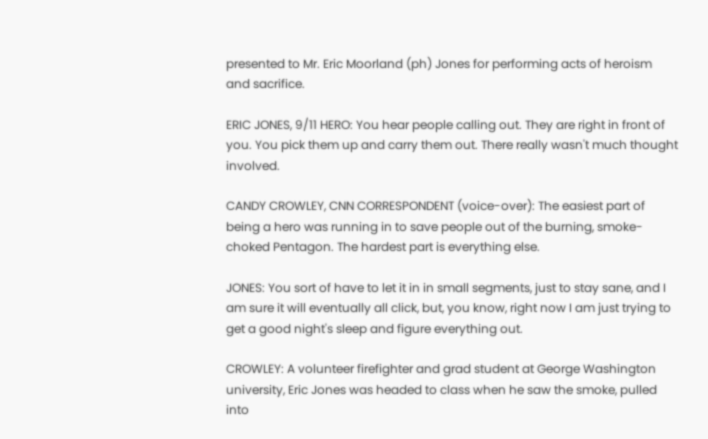presented to Mr. Eric Moorland (ph) Jones for performing acts of heroism and sacrifice.

ERIC JONES, 9/11 HERO: You hear people calling out. They are right in front of you. You pick them up and carry them out. There really wasn't much thought involved.

CANDY CROWLEY, CNN CORRESPONDENT (voice-over): The easiest part of being a hero was running in to save people out of the burning, smoke-choked Pentagon. The hardest part is everything else.

JONES: You sort of have to let it in in small segments, just to stay sane, and I am sure it will eventually all click, but, you know, right now I am just trying to get a good night's sleep and figure everything out.

CROWLEY: A volunteer firefighter and grad student at George Washington university, Eric Jones was headed to class when he saw the smoke, pulled into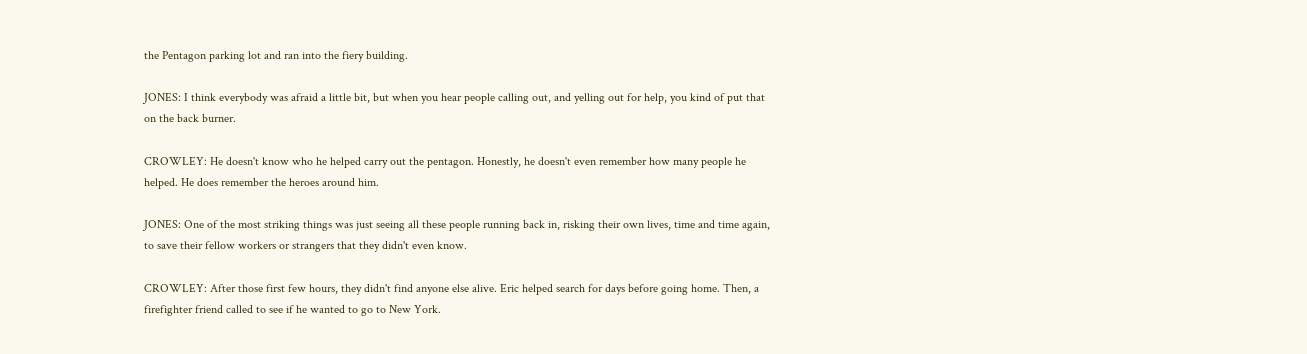the Pentagon parking lot and ran into the fiery building.

JONES: I think everybody was afraid a little bit, but when you hear people calling out, and yelling out for help, you kind of put that on the back burner.

CROWLEY: He doesn't know who he helped carry out the pentagon. Honestly, he doesn't even remember how many people he helped. He does remember the heroes around him.

JONES: One of the most striking things was just seeing all these people running back in, risking their own lives, time and time again, to save their fellow workers or strangers that they didn't even know.

CROWLEY: After those first few hours, they didn't find anyone else alive. Eric helped search for days before going home. Then, a firefighter friend called to see if he wanted to go to New York.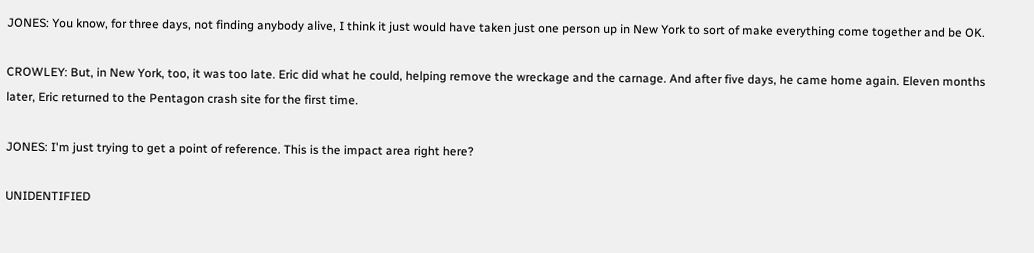JONES: You know, for three days, not finding anybody alive, I think it just would have taken just one person up in New York to sort of make everything come together and be OK.

CROWLEY: But, in New York, too, it was too late. Eric did what he could, helping remove the wreckage and the carnage. And after five days, he came home again. Eleven months later, Eric returned to the Pentagon crash site for the first time.

JONES: I'm just trying to get a point of reference. This is the impact area right here?

UNIDENTIFIED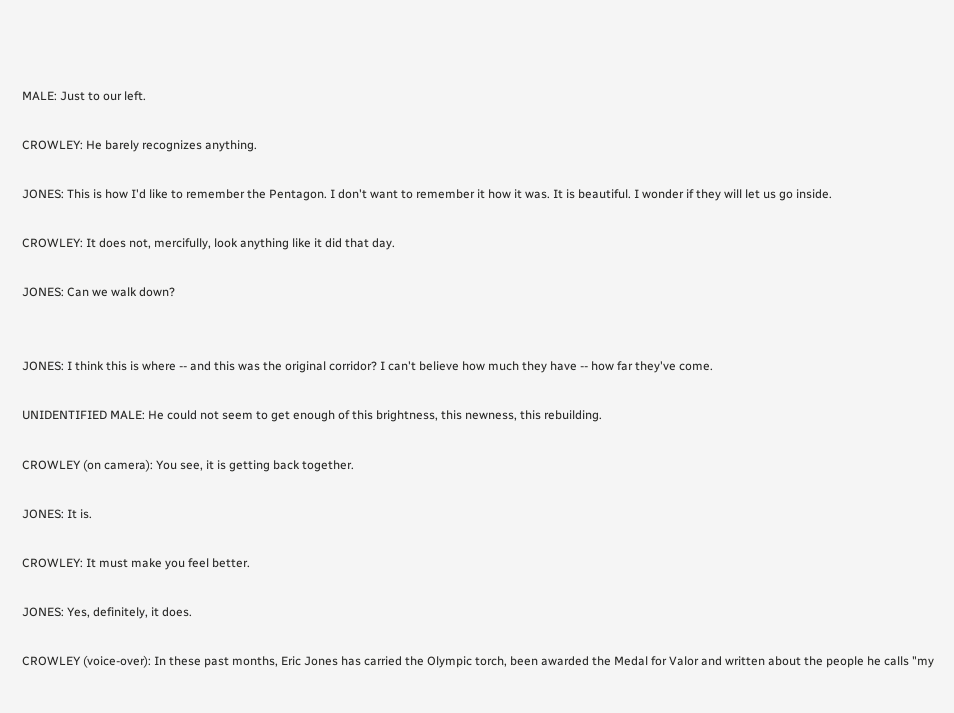MALE: Just to our left.

CROWLEY: He barely recognizes anything.

JONES: This is how I'd like to remember the Pentagon. I don't want to remember it how it was. It is beautiful. I wonder if they will let us go inside.

CROWLEY: It does not, mercifully, look anything like it did that day.

JONES: Can we walk down?


JONES: I think this is where -- and this was the original corridor? I can't believe how much they have -- how far they've come.

UNIDENTIFIED MALE: He could not seem to get enough of this brightness, this newness, this rebuilding.

CROWLEY (on camera): You see, it is getting back together.

JONES: It is.

CROWLEY: It must make you feel better.

JONES: Yes, definitely, it does.

CROWLEY (voice-over): In these past months, Eric Jones has carried the Olympic torch, been awarded the Medal for Valor and written about the people he calls "my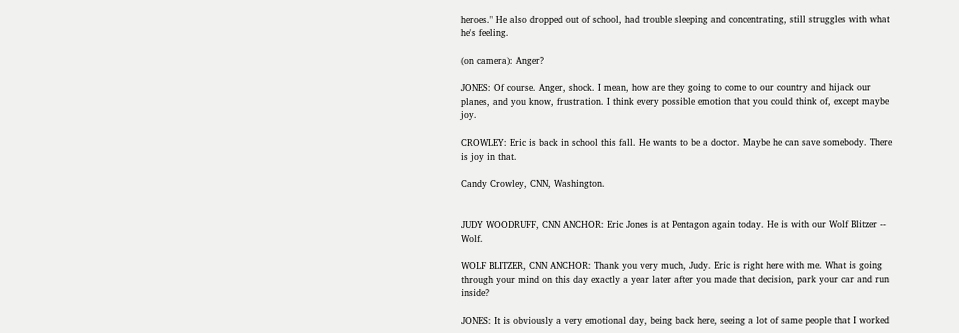heroes." He also dropped out of school, had trouble sleeping and concentrating, still struggles with what he's feeling.

(on camera): Anger?

JONES: Of course. Anger, shock. I mean, how are they going to come to our country and hijack our planes, and you know, frustration. I think every possible emotion that you could think of, except maybe joy.

CROWLEY: Eric is back in school this fall. He wants to be a doctor. Maybe he can save somebody. There is joy in that.

Candy Crowley, CNN, Washington.


JUDY WOODRUFF, CNN ANCHOR: Eric Jones is at Pentagon again today. He is with our Wolf Blitzer -- Wolf.

WOLF BLITZER, CNN ANCHOR: Thank you very much, Judy. Eric is right here with me. What is going through your mind on this day exactly a year later after you made that decision, park your car and run inside?

JONES: It is obviously a very emotional day, being back here, seeing a lot of same people that I worked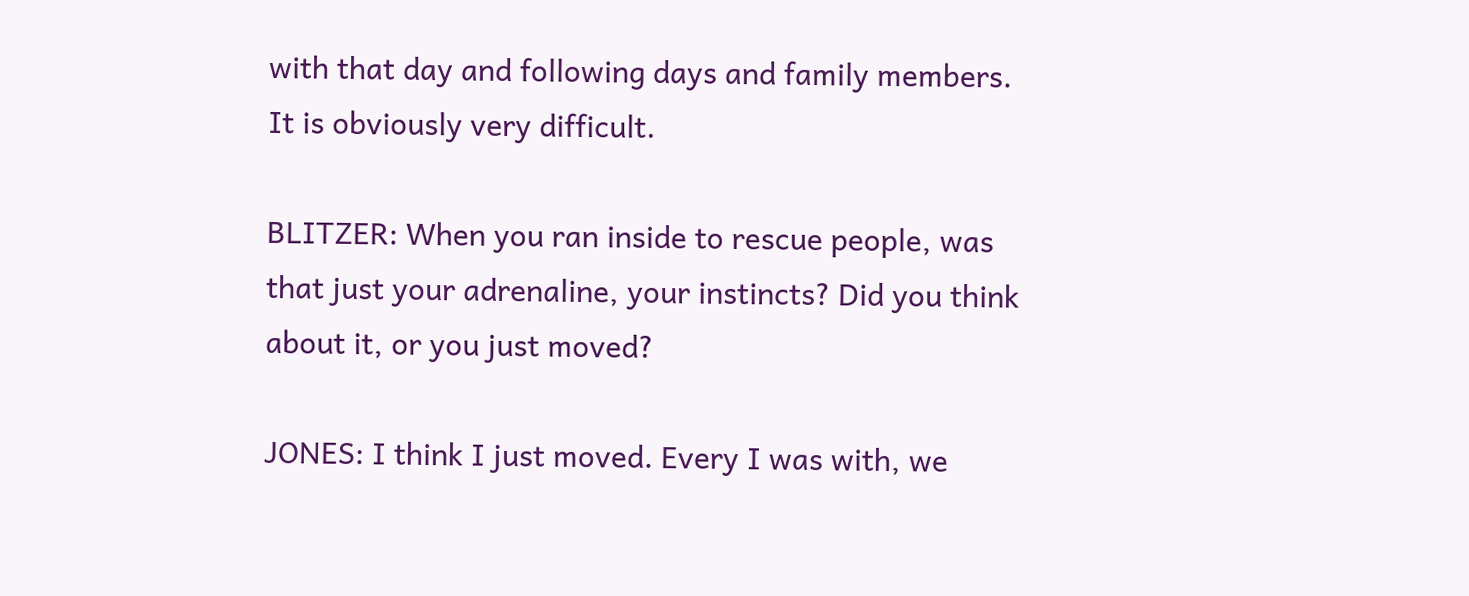with that day and following days and family members. It is obviously very difficult.

BLITZER: When you ran inside to rescue people, was that just your adrenaline, your instincts? Did you think about it, or you just moved?

JONES: I think I just moved. Every I was with, we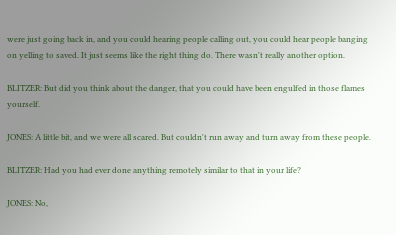were just going back in, and you could hearing people calling out, you could hear people banging on yelling to saved. It just seems like the right thing do. There wasn't really another option.

BLITZER: But did you think about the danger, that you could have been engulfed in those flames yourself.

JONES: A little bit, and we were all scared. But couldn't run away and turn away from these people.

BLITZER: Had you had ever done anything remotely similar to that in your life?

JONES: No,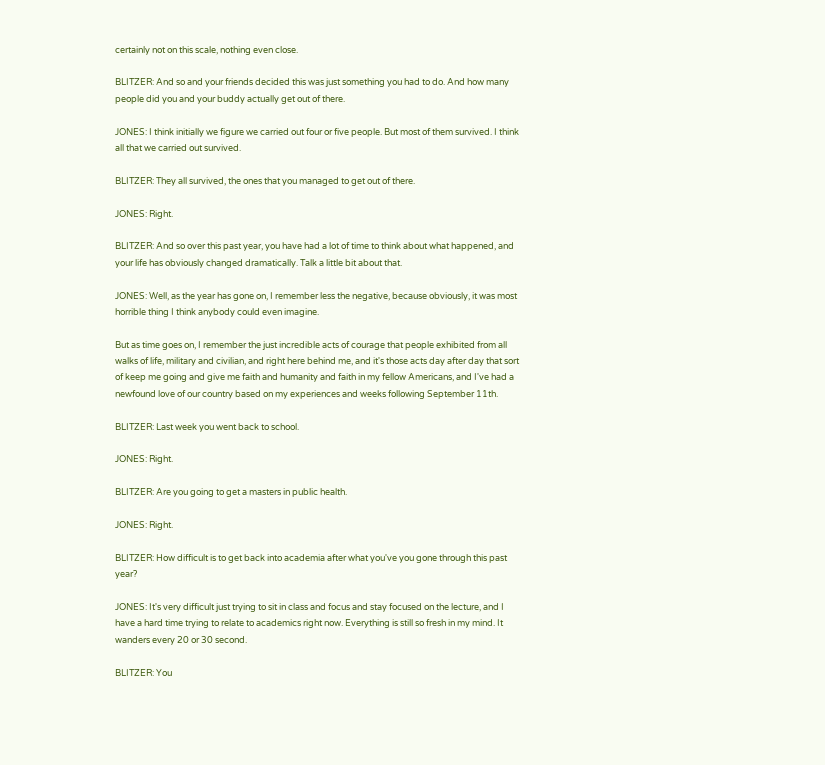certainly not on this scale, nothing even close.

BLITZER: And so and your friends decided this was just something you had to do. And how many people did you and your buddy actually get out of there.

JONES: I think initially we figure we carried out four or five people. But most of them survived. I think all that we carried out survived.

BLITZER: They all survived, the ones that you managed to get out of there.

JONES: Right.

BLITZER: And so over this past year, you have had a lot of time to think about what happened, and your life has obviously changed dramatically. Talk a little bit about that.

JONES: Well, as the year has gone on, I remember less the negative, because obviously, it was most horrible thing I think anybody could even imagine.

But as time goes on, I remember the just incredible acts of courage that people exhibited from all walks of life, military and civilian, and right here behind me, and it's those acts day after day that sort of keep me going and give me faith and humanity and faith in my fellow Americans, and I've had a newfound love of our country based on my experiences and weeks following September 11th.

BLITZER: Last week you went back to school.

JONES: Right.

BLITZER: Are you going to get a masters in public health.

JONES: Right.

BLITZER: How difficult is to get back into academia after what you've you gone through this past year?

JONES: It's very difficult just trying to sit in class and focus and stay focused on the lecture, and I have a hard time trying to relate to academics right now. Everything is still so fresh in my mind. It wanders every 20 or 30 second.

BLITZER: You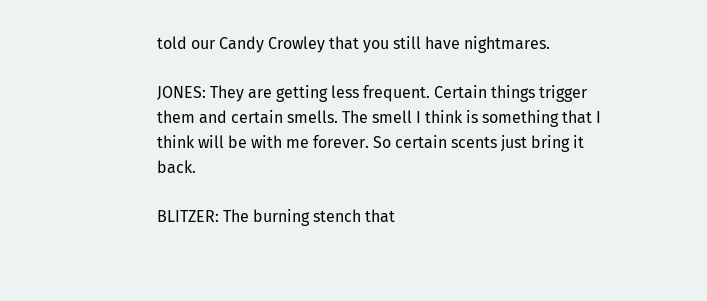told our Candy Crowley that you still have nightmares.

JONES: They are getting less frequent. Certain things trigger them and certain smells. The smell I think is something that I think will be with me forever. So certain scents just bring it back.

BLITZER: The burning stench that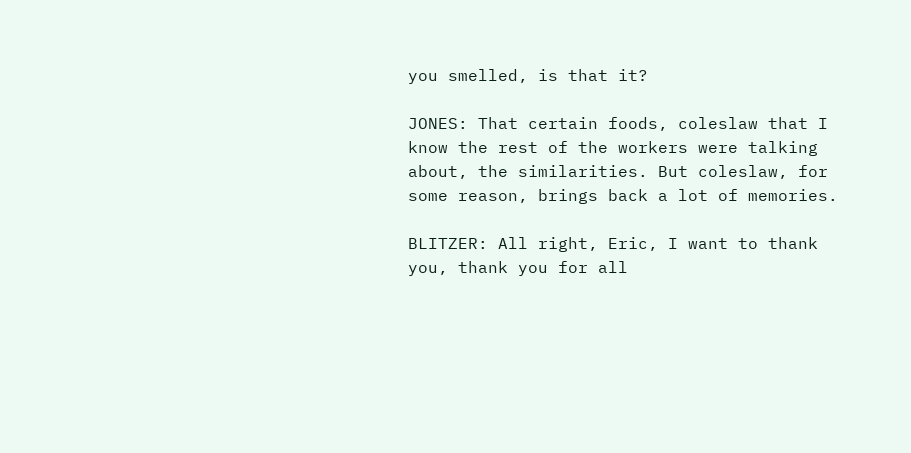you smelled, is that it?

JONES: That certain foods, coleslaw that I know the rest of the workers were talking about, the similarities. But coleslaw, for some reason, brings back a lot of memories.

BLITZER: All right, Eric, I want to thank you, thank you for all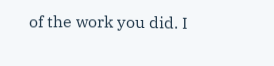of the work you did. I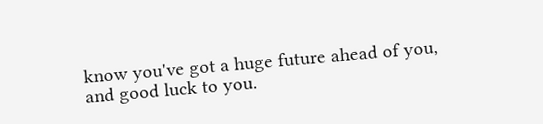know you've got a huge future ahead of you, and good luck to you.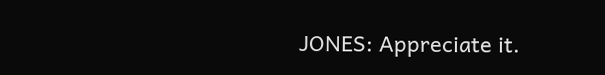JONES: Appreciate it.